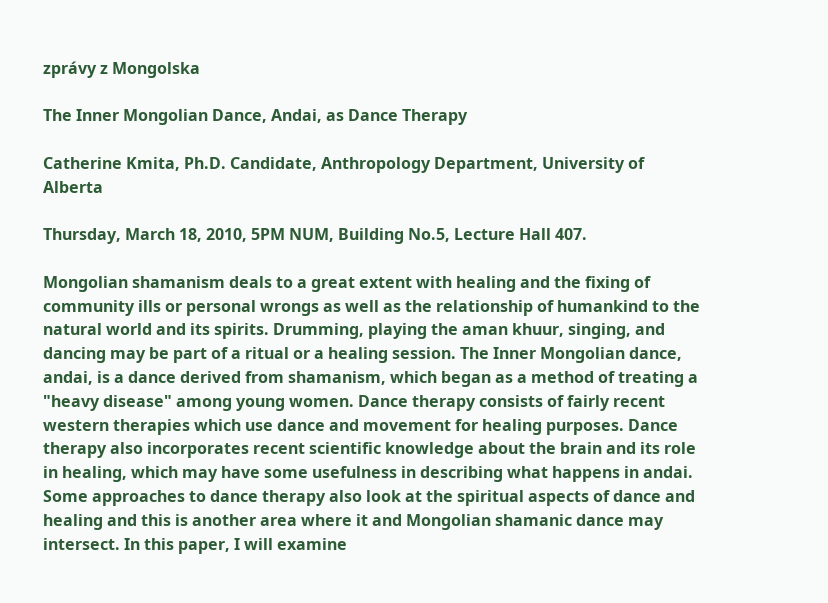zprávy z Mongolska

The Inner Mongolian Dance, Andai, as Dance Therapy

Catherine Kmita, Ph.D. Candidate, Anthropology Department, University of Alberta

Thursday, March 18, 2010, 5PM NUM, Building No.5, Lecture Hall 407.

Mongolian shamanism deals to a great extent with healing and the fixing of community ills or personal wrongs as well as the relationship of humankind to the natural world and its spirits. Drumming, playing the aman khuur, singing, and dancing may be part of a ritual or a healing session. The Inner Mongolian dance, andai, is a dance derived from shamanism, which began as a method of treating a "heavy disease" among young women. Dance therapy consists of fairly recent western therapies which use dance and movement for healing purposes. Dance therapy also incorporates recent scientific knowledge about the brain and its role in healing, which may have some usefulness in describing what happens in andai. Some approaches to dance therapy also look at the spiritual aspects of dance and healing and this is another area where it and Mongolian shamanic dance may intersect. In this paper, I will examine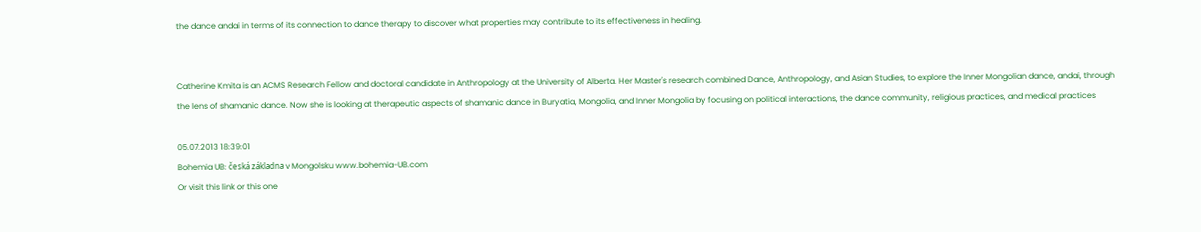the dance andai in terms of its connection to dance therapy to discover what properties may contribute to its effectiveness in healing.


Catherine Kmita is an ACMS Research Fellow and doctoral candidate in Anthropology at the University of Alberta. Her Master's research combined Dance, Anthropology, and Asian Studies, to explore the Inner Mongolian dance, andai, through the lens of shamanic dance. Now she is looking at therapeutic aspects of shamanic dance in Buryatia, Mongolia, and Inner Mongolia by focusing on political interactions, the dance community, religious practices, and medical practices

05.07.2013 18:39:01
Bohemia UB: česká základna v Mongolsku www.bohemia-UB.com
Or visit this link or this one